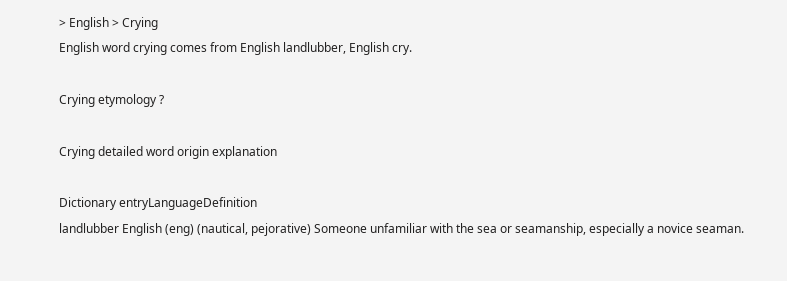> English > Crying
English word crying comes from English landlubber, English cry.

Crying etymology ?

Crying detailed word origin explanation

Dictionary entryLanguageDefinition
landlubber English (eng) (nautical, pejorative) Someone unfamiliar with the sea or seamanship, especially a novice seaman.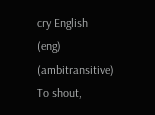cry English (eng) (ambitransitive) To shout,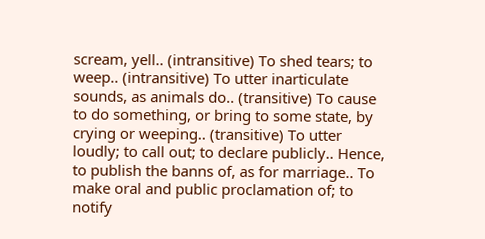scream, yell.. (intransitive) To shed tears; to weep.. (intransitive) To utter inarticulate sounds, as animals do.. (transitive) To cause to do something, or bring to some state, by crying or weeping.. (transitive) To utter loudly; to call out; to declare publicly.. Hence, to publish the banns of, as for marriage.. To make oral and public proclamation of; to notify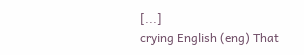[...]
crying English (eng) That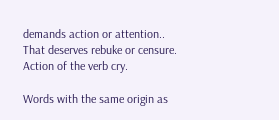demands action or attention.. That deserves rebuke or censure. Action of the verb cry.

Words with the same origin as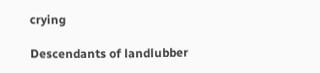crying

Descendants of landlubber